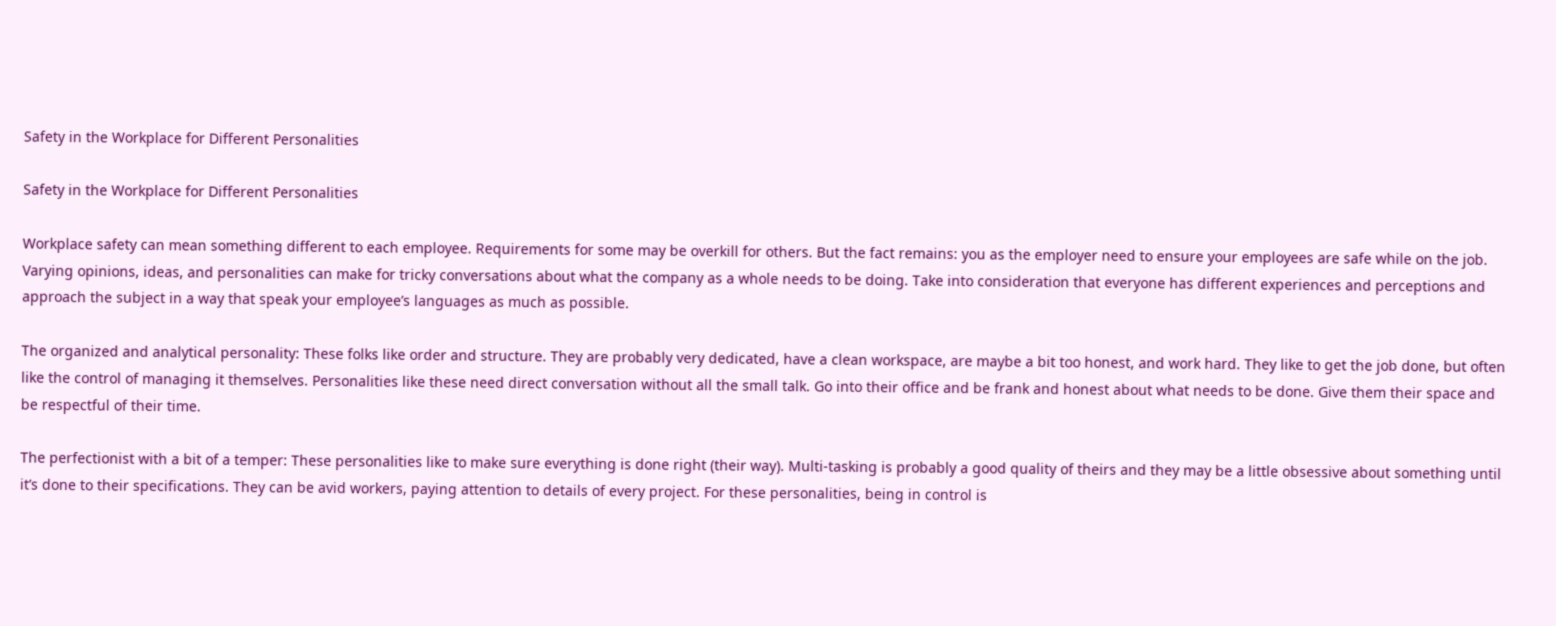Safety in the Workplace for Different Personalities

Safety in the Workplace for Different Personalities

Workplace safety can mean something different to each employee. Requirements for some may be overkill for others. But the fact remains: you as the employer need to ensure your employees are safe while on the job. Varying opinions, ideas, and personalities can make for tricky conversations about what the company as a whole needs to be doing. Take into consideration that everyone has different experiences and perceptions and approach the subject in a way that speak your employee’s languages as much as possible.

The organized and analytical personality: These folks like order and structure. They are probably very dedicated, have a clean workspace, are maybe a bit too honest, and work hard. They like to get the job done, but often like the control of managing it themselves. Personalities like these need direct conversation without all the small talk. Go into their office and be frank and honest about what needs to be done. Give them their space and be respectful of their time.

The perfectionist with a bit of a temper: These personalities like to make sure everything is done right (their way). Multi-tasking is probably a good quality of theirs and they may be a little obsessive about something until it’s done to their specifications. They can be avid workers, paying attention to details of every project. For these personalities, being in control is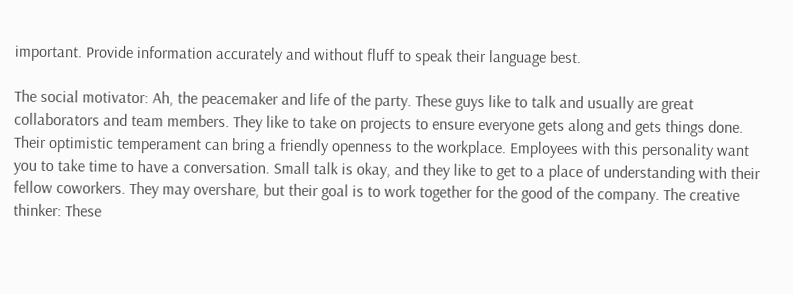important. Provide information accurately and without fluff to speak their language best.

The social motivator: Ah, the peacemaker and life of the party. These guys like to talk and usually are great collaborators and team members. They like to take on projects to ensure everyone gets along and gets things done. Their optimistic temperament can bring a friendly openness to the workplace. Employees with this personality want you to take time to have a conversation. Small talk is okay, and they like to get to a place of understanding with their fellow coworkers. They may overshare, but their goal is to work together for the good of the company. The creative thinker: These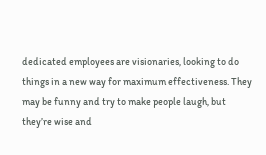dedicated employees are visionaries, looking to do things in a new way for maximum effectiveness. They may be funny and try to make people laugh, but they’re wise and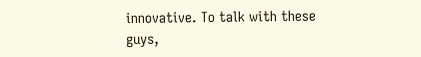innovative. To talk with these guys,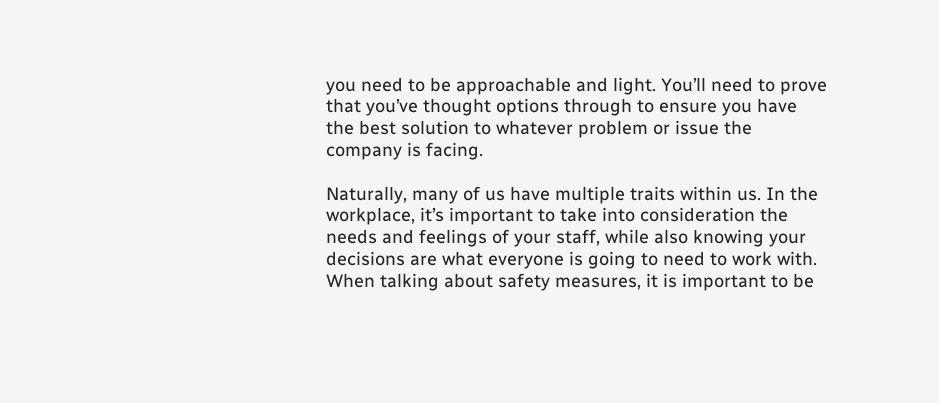you need to be approachable and light. You’ll need to prove that you’ve thought options through to ensure you have the best solution to whatever problem or issue the company is facing.

Naturally, many of us have multiple traits within us. In the workplace, it’s important to take into consideration the needs and feelings of your staff, while also knowing your decisions are what everyone is going to need to work with. When talking about safety measures, it is important to be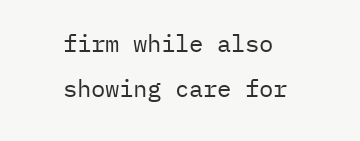firm while also showing care for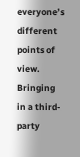everyone’s different points of view. Bringing in a third-party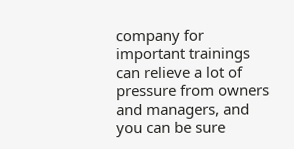company for important trainings can relieve a lot of pressure from owners and managers, and you can be sure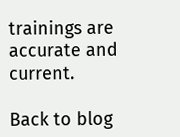trainings are accurate and current.

Back to blog